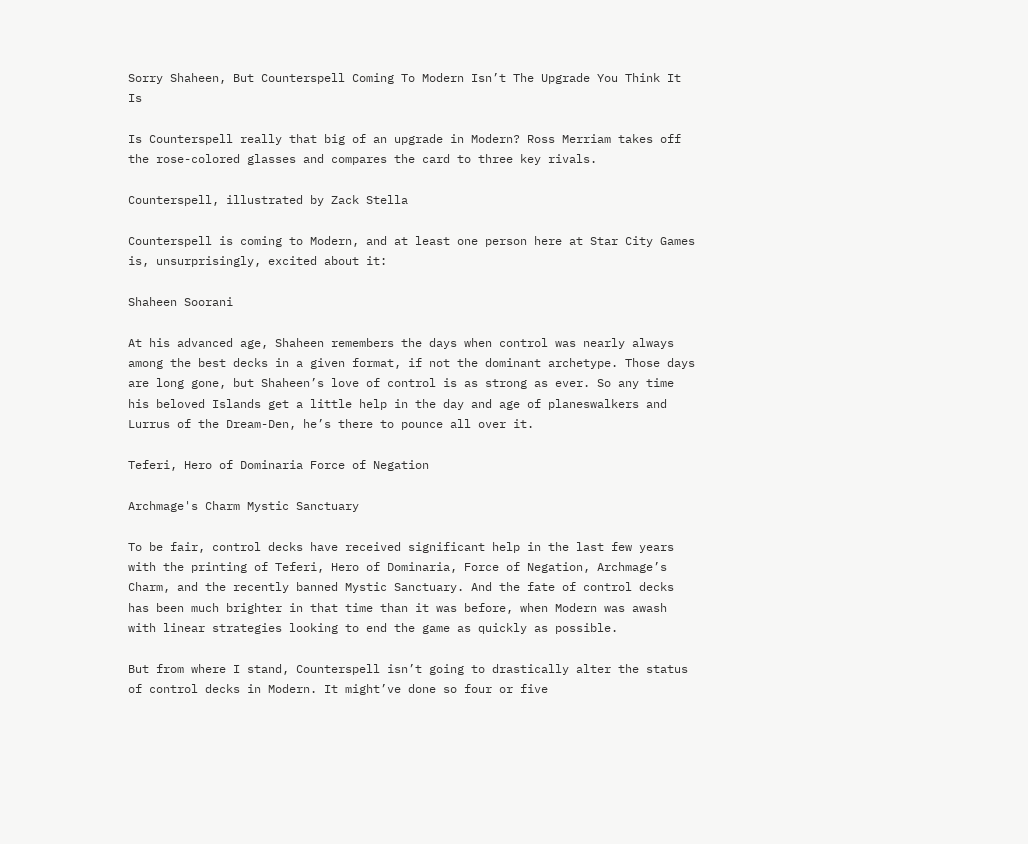Sorry Shaheen, But Counterspell Coming To Modern Isn’t The Upgrade You Think It Is

Is Counterspell really that big of an upgrade in Modern? Ross Merriam takes off the rose-colored glasses and compares the card to three key rivals.

Counterspell, illustrated by Zack Stella

Counterspell is coming to Modern, and at least one person here at Star City Games is, unsurprisingly, excited about it:

Shaheen Soorani

At his advanced age, Shaheen remembers the days when control was nearly always among the best decks in a given format, if not the dominant archetype. Those days are long gone, but Shaheen’s love of control is as strong as ever. So any time his beloved Islands get a little help in the day and age of planeswalkers and Lurrus of the Dream-Den, he’s there to pounce all over it.

Teferi, Hero of Dominaria Force of Negation

Archmage's Charm Mystic Sanctuary

To be fair, control decks have received significant help in the last few years with the printing of Teferi, Hero of Dominaria, Force of Negation, Archmage’s Charm, and the recently banned Mystic Sanctuary. And the fate of control decks has been much brighter in that time than it was before, when Modern was awash with linear strategies looking to end the game as quickly as possible.

But from where I stand, Counterspell isn’t going to drastically alter the status of control decks in Modern. It might’ve done so four or five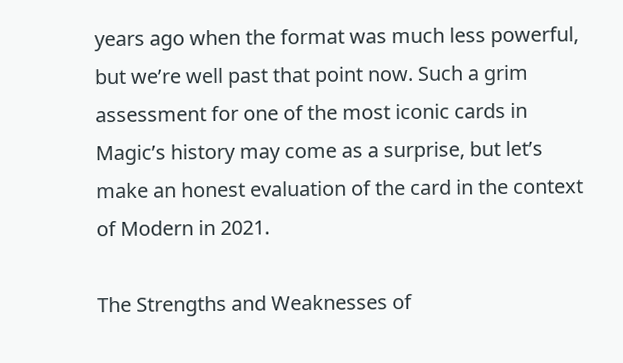years ago when the format was much less powerful, but we’re well past that point now. Such a grim assessment for one of the most iconic cards in Magic’s history may come as a surprise, but let’s make an honest evaluation of the card in the context of Modern in 2021.

The Strengths and Weaknesses of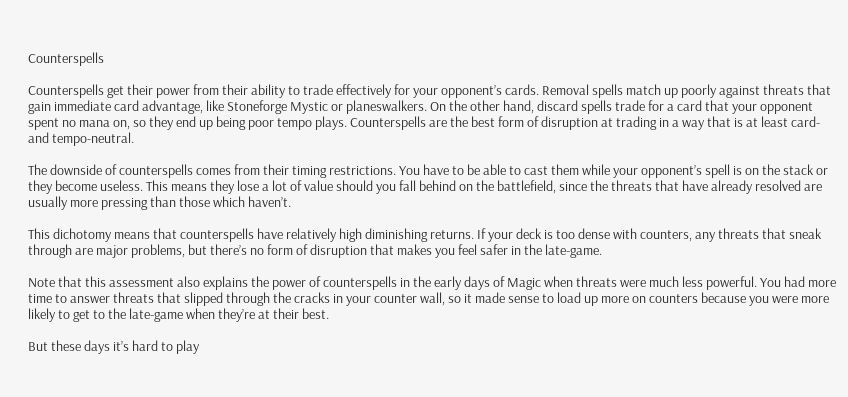Counterspells

Counterspells get their power from their ability to trade effectively for your opponent’s cards. Removal spells match up poorly against threats that gain immediate card advantage, like Stoneforge Mystic or planeswalkers. On the other hand, discard spells trade for a card that your opponent spent no mana on, so they end up being poor tempo plays. Counterspells are the best form of disruption at trading in a way that is at least card- and tempo-neutral.

The downside of counterspells comes from their timing restrictions. You have to be able to cast them while your opponent’s spell is on the stack or they become useless. This means they lose a lot of value should you fall behind on the battlefield, since the threats that have already resolved are usually more pressing than those which haven’t.

This dichotomy means that counterspells have relatively high diminishing returns. If your deck is too dense with counters, any threats that sneak through are major problems, but there’s no form of disruption that makes you feel safer in the late-game.

Note that this assessment also explains the power of counterspells in the early days of Magic when threats were much less powerful. You had more time to answer threats that slipped through the cracks in your counter wall, so it made sense to load up more on counters because you were more likely to get to the late-game when they’re at their best.

But these days it’s hard to play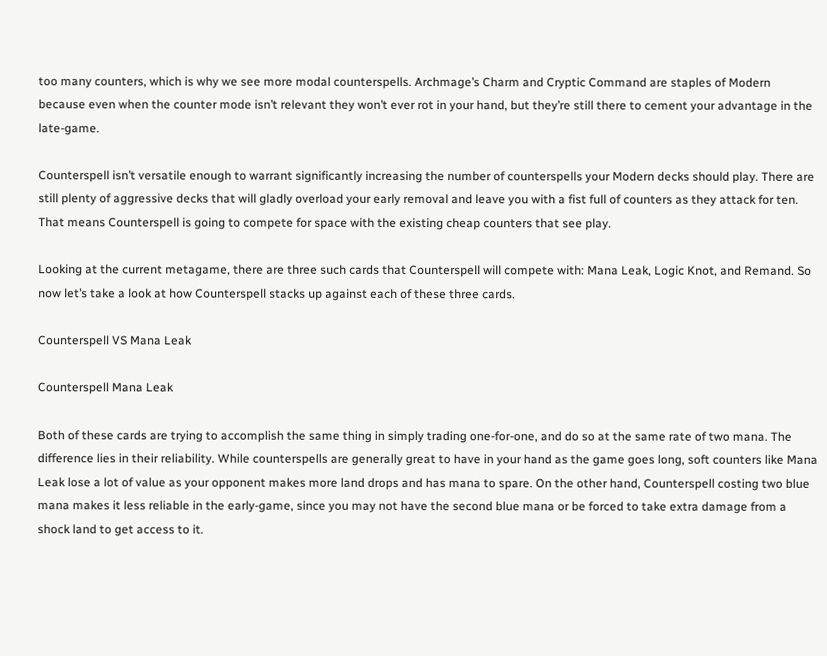too many counters, which is why we see more modal counterspells. Archmage’s Charm and Cryptic Command are staples of Modern because even when the counter mode isn’t relevant they won’t ever rot in your hand, but they’re still there to cement your advantage in the late-game.

Counterspell isn’t versatile enough to warrant significantly increasing the number of counterspells your Modern decks should play. There are still plenty of aggressive decks that will gladly overload your early removal and leave you with a fist full of counters as they attack for ten. That means Counterspell is going to compete for space with the existing cheap counters that see play.

Looking at the current metagame, there are three such cards that Counterspell will compete with: Mana Leak, Logic Knot, and Remand. So now let’s take a look at how Counterspell stacks up against each of these three cards.

Counterspell VS Mana Leak

Counterspell Mana Leak

Both of these cards are trying to accomplish the same thing in simply trading one-for-one, and do so at the same rate of two mana. The difference lies in their reliability. While counterspells are generally great to have in your hand as the game goes long, soft counters like Mana Leak lose a lot of value as your opponent makes more land drops and has mana to spare. On the other hand, Counterspell costing two blue mana makes it less reliable in the early-game, since you may not have the second blue mana or be forced to take extra damage from a shock land to get access to it.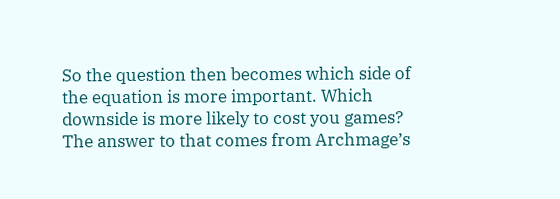So the question then becomes which side of the equation is more important. Which downside is more likely to cost you games? The answer to that comes from Archmage’s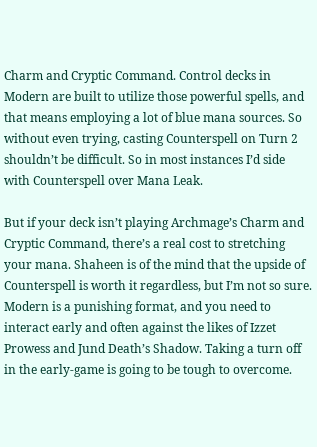Charm and Cryptic Command. Control decks in Modern are built to utilize those powerful spells, and that means employing a lot of blue mana sources. So without even trying, casting Counterspell on Turn 2 shouldn’t be difficult. So in most instances I’d side with Counterspell over Mana Leak.

But if your deck isn’t playing Archmage’s Charm and Cryptic Command, there’s a real cost to stretching your mana. Shaheen is of the mind that the upside of Counterspell is worth it regardless, but I’m not so sure. Modern is a punishing format, and you need to interact early and often against the likes of Izzet Prowess and Jund Death’s Shadow. Taking a turn off in the early-game is going to be tough to overcome.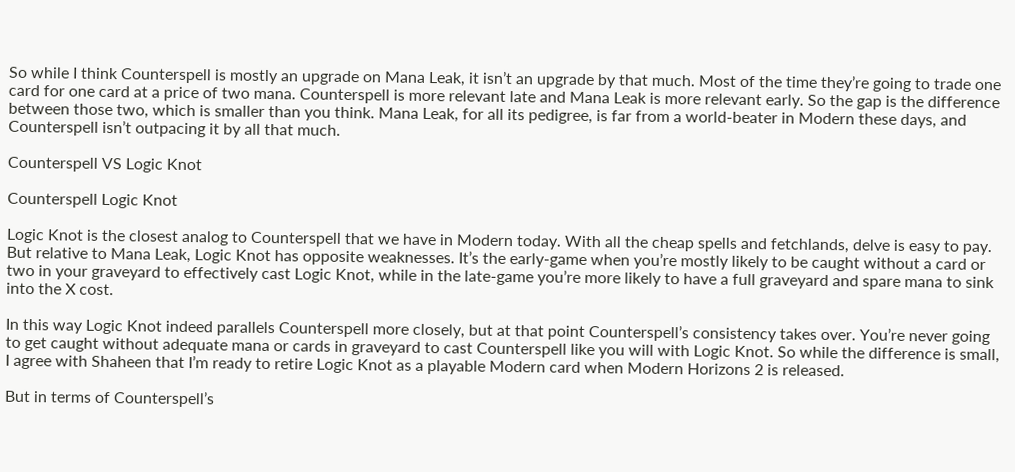So while I think Counterspell is mostly an upgrade on Mana Leak, it isn’t an upgrade by that much. Most of the time they’re going to trade one card for one card at a price of two mana. Counterspell is more relevant late and Mana Leak is more relevant early. So the gap is the difference between those two, which is smaller than you think. Mana Leak, for all its pedigree, is far from a world-beater in Modern these days, and Counterspell isn’t outpacing it by all that much.

Counterspell VS Logic Knot

Counterspell Logic Knot

Logic Knot is the closest analog to Counterspell that we have in Modern today. With all the cheap spells and fetchlands, delve is easy to pay. But relative to Mana Leak, Logic Knot has opposite weaknesses. It’s the early-game when you’re mostly likely to be caught without a card or two in your graveyard to effectively cast Logic Knot, while in the late-game you’re more likely to have a full graveyard and spare mana to sink into the X cost.

In this way Logic Knot indeed parallels Counterspell more closely, but at that point Counterspell’s consistency takes over. You’re never going to get caught without adequate mana or cards in graveyard to cast Counterspell like you will with Logic Knot. So while the difference is small, I agree with Shaheen that I’m ready to retire Logic Knot as a playable Modern card when Modern Horizons 2 is released.

But in terms of Counterspell’s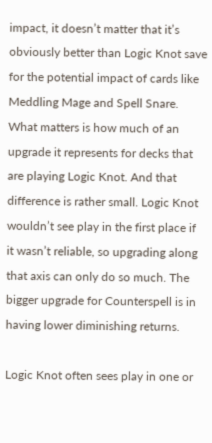impact, it doesn’t matter that it’s obviously better than Logic Knot save for the potential impact of cards like Meddling Mage and Spell Snare. What matters is how much of an upgrade it represents for decks that are playing Logic Knot. And that difference is rather small. Logic Knot wouldn’t see play in the first place if it wasn’t reliable, so upgrading along that axis can only do so much. The bigger upgrade for Counterspell is in having lower diminishing returns.

Logic Knot often sees play in one or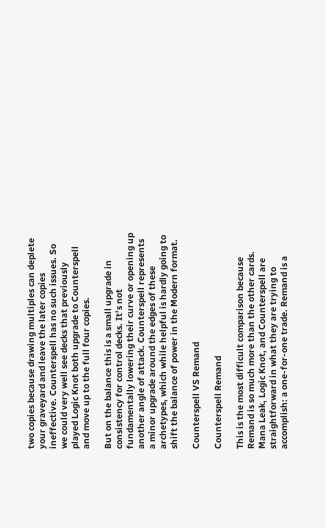two copies because drawing multiples can deplete your graveyard and leave the later copies ineffective. Counterspell has no such issues. So we could very well see decks that previously played Logic Knot both upgrade to Counterspell and move up to the full four copies.

But on the balance this is a small upgrade in consistency for control decks. It’s not fundamentally lowering their curve or opening up another angle of attack. Counterspell represents a minor upgrade around the edges of these archetypes, which while helpful is hardly going to shift the balance of power in the Modern format.

Counterspell VS Remand

Counterspell Remand

This is the most difficult comparison because Remand is so much more than the other cards. Mana Leak, Logic Knot, and Counterspell are straightforward in what they are trying to accomplish: a one-for-one trade. Remand is a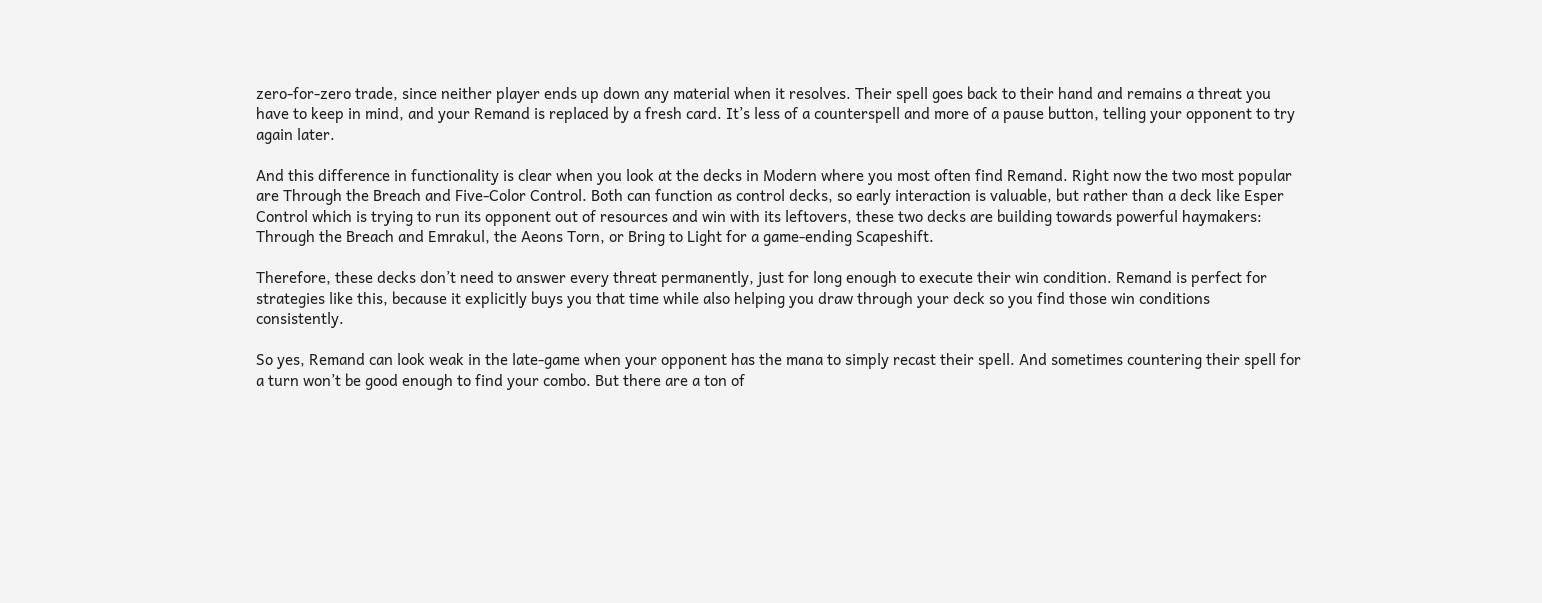zero-for-zero trade, since neither player ends up down any material when it resolves. Their spell goes back to their hand and remains a threat you have to keep in mind, and your Remand is replaced by a fresh card. It’s less of a counterspell and more of a pause button, telling your opponent to try again later.

And this difference in functionality is clear when you look at the decks in Modern where you most often find Remand. Right now the two most popular are Through the Breach and Five-Color Control. Both can function as control decks, so early interaction is valuable, but rather than a deck like Esper Control which is trying to run its opponent out of resources and win with its leftovers, these two decks are building towards powerful haymakers: Through the Breach and Emrakul, the Aeons Torn, or Bring to Light for a game-ending Scapeshift.

Therefore, these decks don’t need to answer every threat permanently, just for long enough to execute their win condition. Remand is perfect for strategies like this, because it explicitly buys you that time while also helping you draw through your deck so you find those win conditions consistently.

So yes, Remand can look weak in the late-game when your opponent has the mana to simply recast their spell. And sometimes countering their spell for a turn won’t be good enough to find your combo. But there are a ton of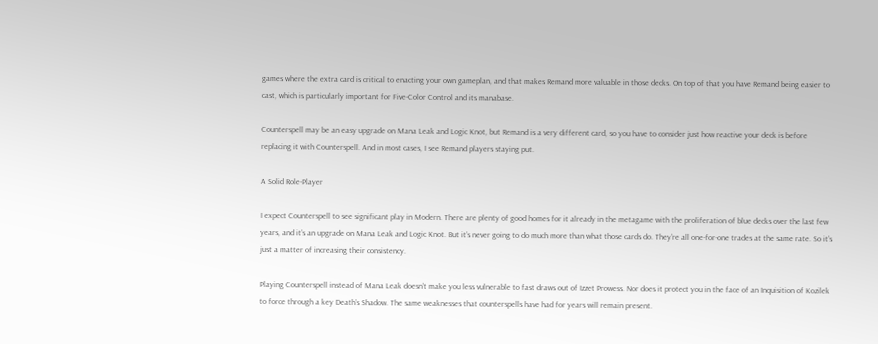games where the extra card is critical to enacting your own gameplan, and that makes Remand more valuable in those decks. On top of that you have Remand being easier to cast, which is particularly important for Five-Color Control and its manabase.

Counterspell may be an easy upgrade on Mana Leak and Logic Knot, but Remand is a very different card, so you have to consider just how reactive your deck is before replacing it with Counterspell. And in most cases, I see Remand players staying put.

A Solid Role-Player

I expect Counterspell to see significant play in Modern. There are plenty of good homes for it already in the metagame with the proliferation of blue decks over the last few years, and it’s an upgrade on Mana Leak and Logic Knot. But it’s never going to do much more than what those cards do. They’re all one-for-one trades at the same rate. So it’s just a matter of increasing their consistency.

Playing Counterspell instead of Mana Leak doesn’t make you less vulnerable to fast draws out of Izzet Prowess. Nor does it protect you in the face of an Inquisition of Kozilek to force through a key Death’s Shadow. The same weaknesses that counterspells have had for years will remain present.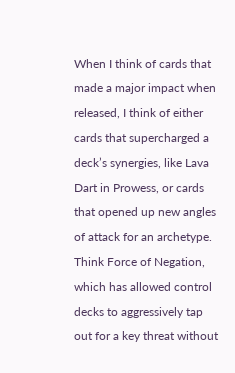When I think of cards that made a major impact when released, I think of either cards that supercharged a deck’s synergies, like Lava Dart in Prowess, or cards that opened up new angles of attack for an archetype. Think Force of Negation, which has allowed control decks to aggressively tap out for a key threat without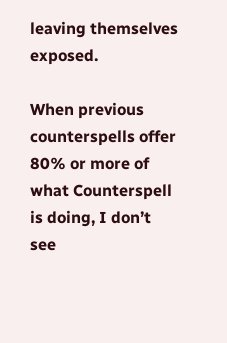leaving themselves exposed.

When previous counterspells offer 80% or more of what Counterspell is doing, I don’t see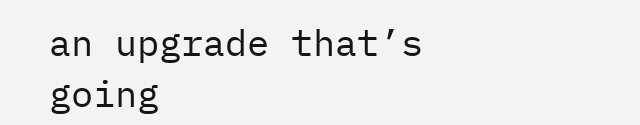an upgrade that’s going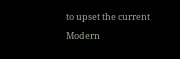to upset the current Modern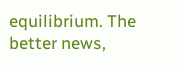equilibrium. The better news,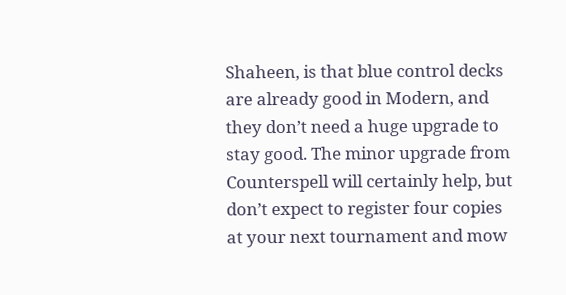Shaheen, is that blue control decks are already good in Modern, and they don’t need a huge upgrade to stay good. The minor upgrade from Counterspell will certainly help, but don’t expect to register four copies at your next tournament and mow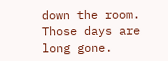down the room. Those days are long gone.